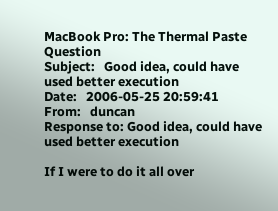MacBook Pro: The Thermal Paste Question
Subject:   Good idea, could have used better execution
Date:   2006-05-25 20:59:41
From:   duncan
Response to: Good idea, could have used better execution

If I were to do it all over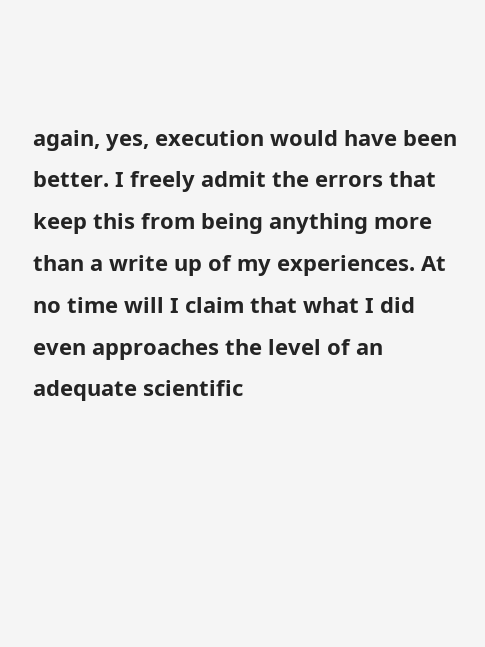again, yes, execution would have been better. I freely admit the errors that keep this from being anything more than a write up of my experiences. At no time will I claim that what I did even approaches the level of an adequate scientific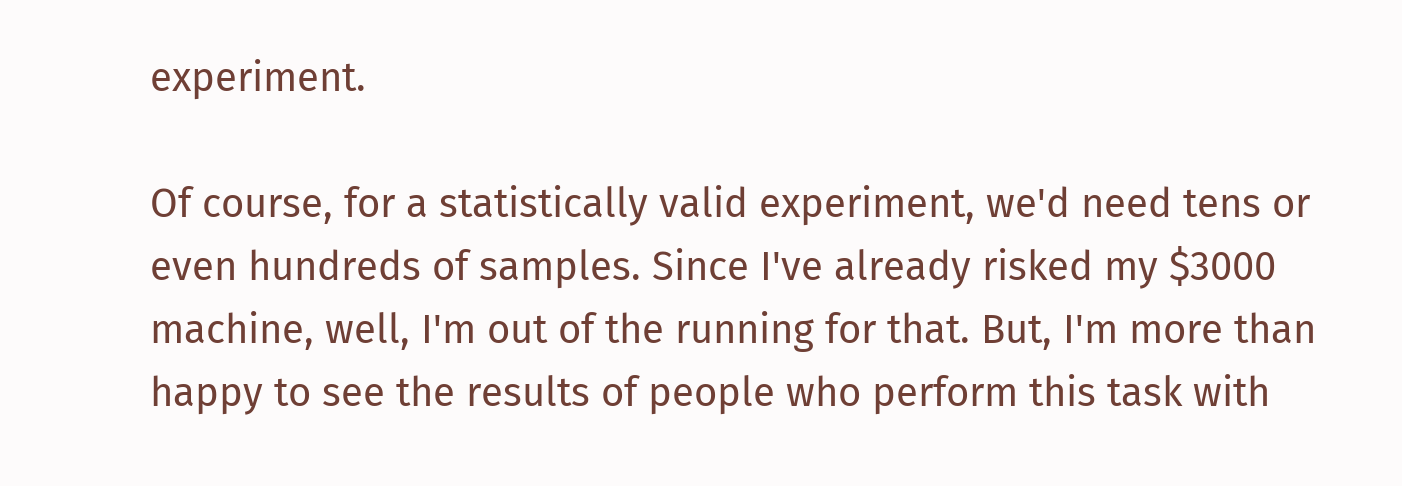experiment.

Of course, for a statistically valid experiment, we'd need tens or even hundreds of samples. Since I've already risked my $3000 machine, well, I'm out of the running for that. But, I'm more than happy to see the results of people who perform this task with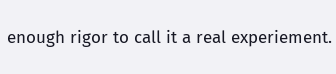enough rigor to call it a real experiement.